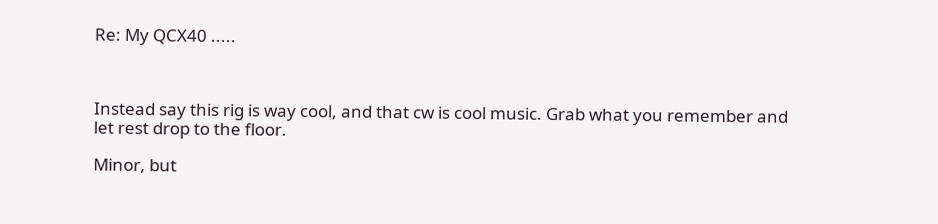Re: My QCX40 .....



Instead say this rig is way cool, and that cw is cool music. Grab what you remember and let rest drop to the floor.

Minor, but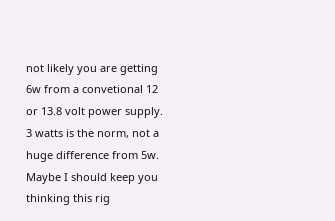not likely you are getting 6w from a convetional 12 or 13.8 volt power supply. 3 watts is the norm, not a huge difference from 5w. Maybe I should keep you thinking this rig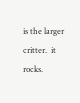is the larger critter.  it rocks.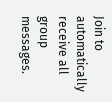Join to automatically receive all group messages.